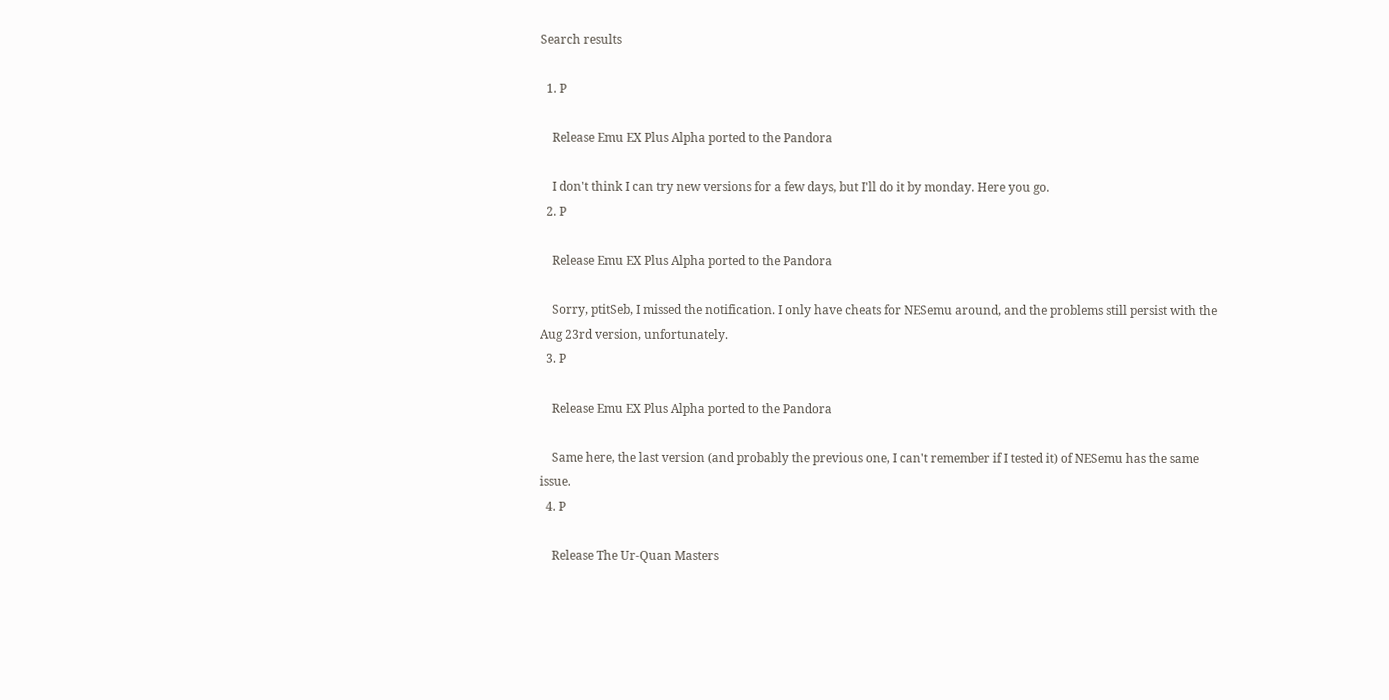Search results

  1. P

    Release Emu EX Plus Alpha ported to the Pandora

    I don't think I can try new versions for a few days, but I'll do it by monday. Here you go.
  2. P

    Release Emu EX Plus Alpha ported to the Pandora

    Sorry, ptitSeb, I missed the notification. I only have cheats for NESemu around, and the problems still persist with the Aug 23rd version, unfortunately.
  3. P

    Release Emu EX Plus Alpha ported to the Pandora

    Same here, the last version (and probably the previous one, I can't remember if I tested it) of NESemu has the same issue.
  4. P

    Release The Ur-Quan Masters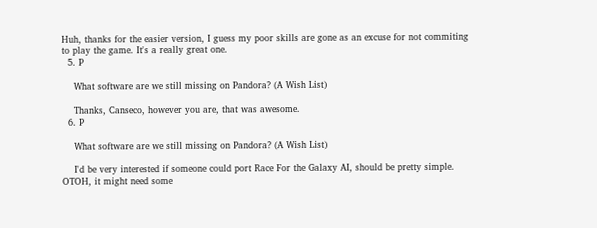Huh, thanks for the easier version, I guess my poor skills are gone as an excuse for not commiting to play the game. It's a really great one.
  5. P

    What software are we still missing on Pandora? (A Wish List)

    Thanks, Canseco, however you are, that was awesome.
  6. P

    What software are we still missing on Pandora? (A Wish List)

    I'd be very interested if someone could port Race For the Galaxy AI, should be pretty simple. OTOH, it might need some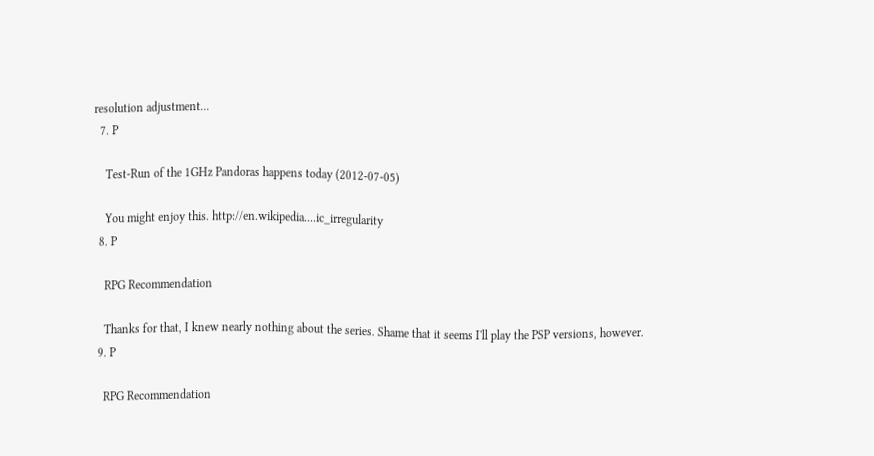resolution adjustment...
  7. P

    Test-Run of the 1GHz Pandoras happens today (2012-07-05)

    You might enjoy this. http://en.wikipedia....ic_irregularity
  8. P

    RPG Recommendation

    Thanks for that, I knew nearly nothing about the series. Shame that it seems I'll play the PSP versions, however.
  9. P

    RPG Recommendation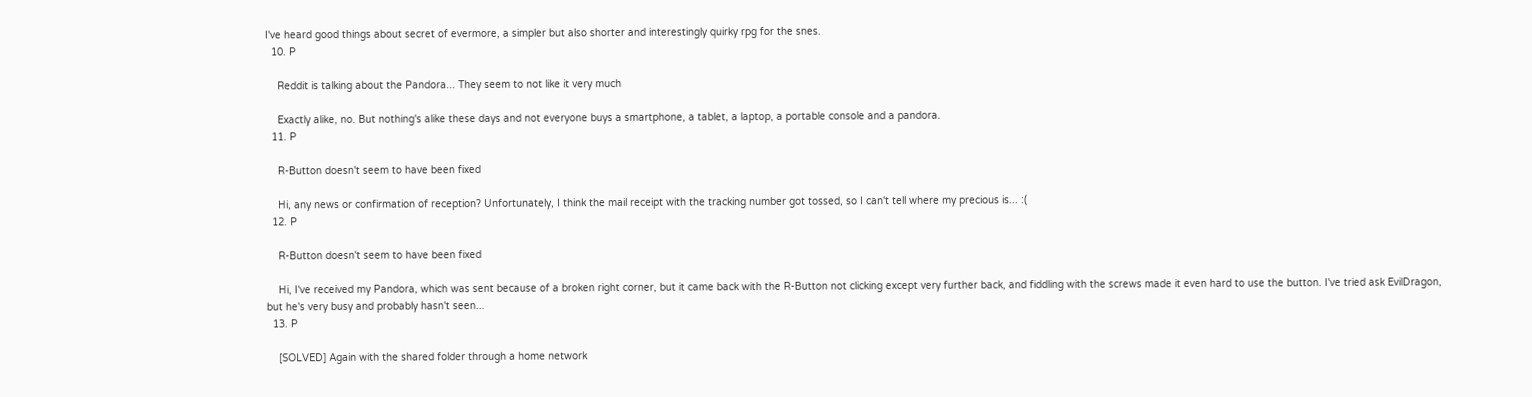I've heard good things about secret of evermore, a simpler but also shorter and interestingly quirky rpg for the snes.
  10. P

    Reddit is talking about the Pandora... They seem to not like it very much

    Exactly alike, no. But nothing's alike these days and not everyone buys a smartphone, a tablet, a laptop, a portable console and a pandora.
  11. P

    R-Button doesn't seem to have been fixed

    Hi, any news or confirmation of reception? Unfortunately, I think the mail receipt with the tracking number got tossed, so I can't tell where my precious is... :(
  12. P

    R-Button doesn't seem to have been fixed

    Hi, I've received my Pandora, which was sent because of a broken right corner, but it came back with the R-Button not clicking except very further back, and fiddling with the screws made it even hard to use the button. I've tried ask EvilDragon, but he's very busy and probably hasn't seen...
  13. P

    [SOLVED] Again with the shared folder through a home network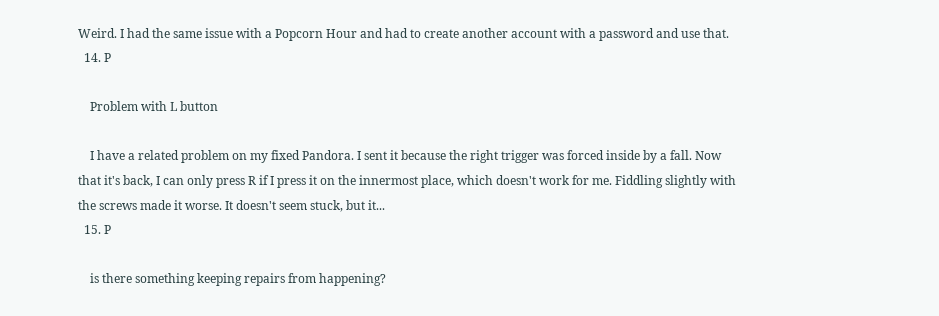Weird. I had the same issue with a Popcorn Hour and had to create another account with a password and use that.
  14. P

    Problem with L button

    I have a related problem on my fixed Pandora. I sent it because the right trigger was forced inside by a fall. Now that it's back, I can only press R if I press it on the innermost place, which doesn't work for me. Fiddling slightly with the screws made it worse. It doesn't seem stuck, but it...
  15. P

    is there something keeping repairs from happening?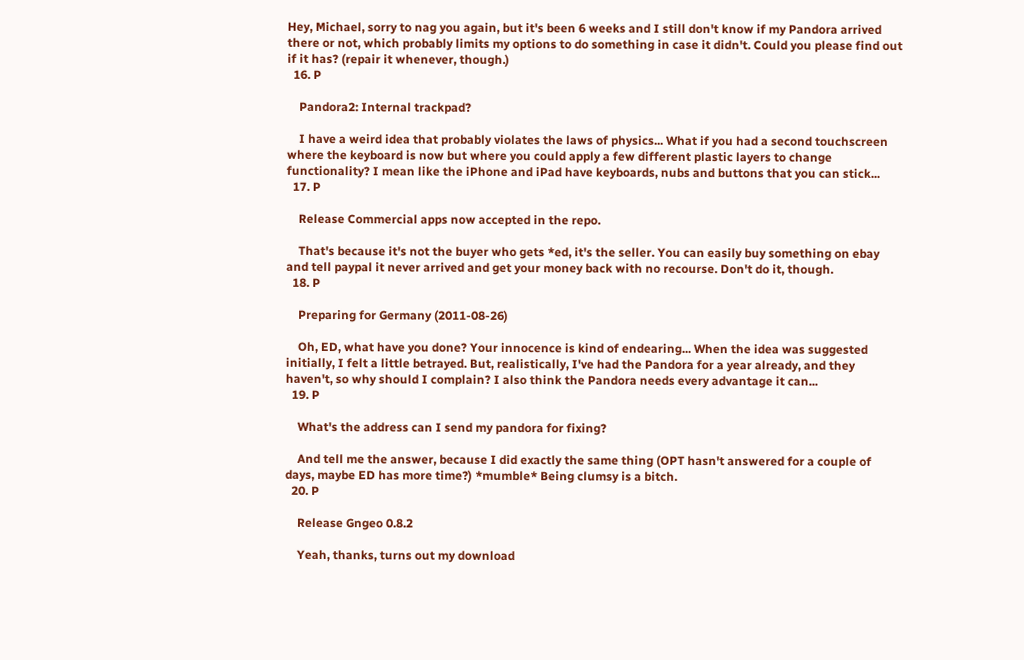Hey, Michael, sorry to nag you again, but it's been 6 weeks and I still don't know if my Pandora arrived there or not, which probably limits my options to do something in case it didn't. Could you please find out if it has? (repair it whenever, though.)
  16. P

    Pandora2: Internal trackpad?

    I have a weird idea that probably violates the laws of physics... What if you had a second touchscreen where the keyboard is now but where you could apply a few different plastic layers to change functionality? I mean like the iPhone and iPad have keyboards, nubs and buttons that you can stick...
  17. P

    Release Commercial apps now accepted in the repo.

    That's because it's not the buyer who gets *ed, it's the seller. You can easily buy something on ebay and tell paypal it never arrived and get your money back with no recourse. Don't do it, though.
  18. P

    Preparing for Germany (2011-08-26)

    Oh, ED, what have you done? Your innocence is kind of endearing... When the idea was suggested initially, I felt a little betrayed. But, realistically, I've had the Pandora for a year already, and they haven't, so why should I complain? I also think the Pandora needs every advantage it can...
  19. P

    What's the address can I send my pandora for fixing?

    And tell me the answer, because I did exactly the same thing (OPT hasn't answered for a couple of days, maybe ED has more time?) *mumble* Being clumsy is a bitch.
  20. P

    Release Gngeo 0.8.2

    Yeah, thanks, turns out my download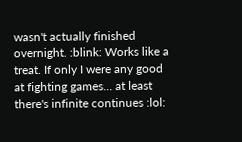wasn't actually finished overnight. :blink: Works like a treat. If only I were any good at fighting games... at least there's infinite continues :lol: